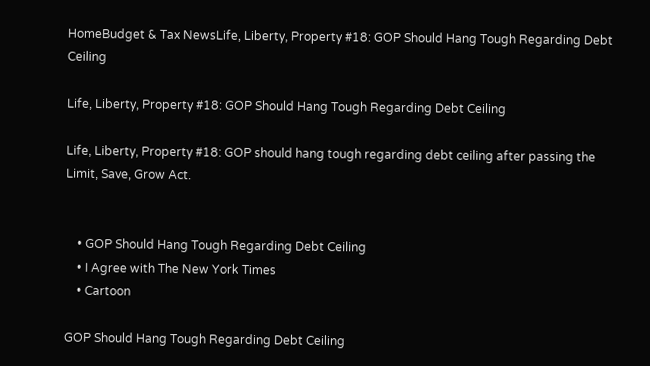HomeBudget & Tax NewsLife, Liberty, Property #18: GOP Should Hang Tough Regarding Debt Ceiling

Life, Liberty, Property #18: GOP Should Hang Tough Regarding Debt Ceiling

Life, Liberty, Property #18: GOP should hang tough regarding debt ceiling after passing the Limit, Save, Grow Act.


    • GOP Should Hang Tough Regarding Debt Ceiling
    • I Agree with The New York Times
    • Cartoon

GOP Should Hang Tough Regarding Debt Ceiling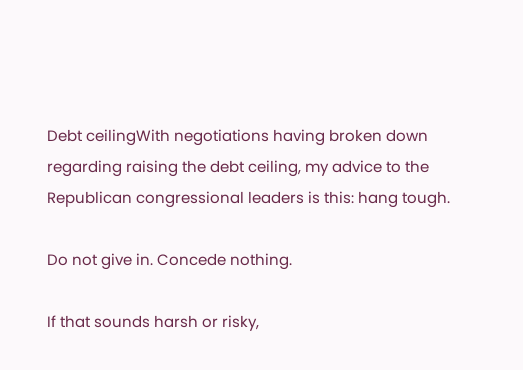Debt ceilingWith negotiations having broken down regarding raising the debt ceiling, my advice to the Republican congressional leaders is this: hang tough.

Do not give in. Concede nothing.

If that sounds harsh or risky,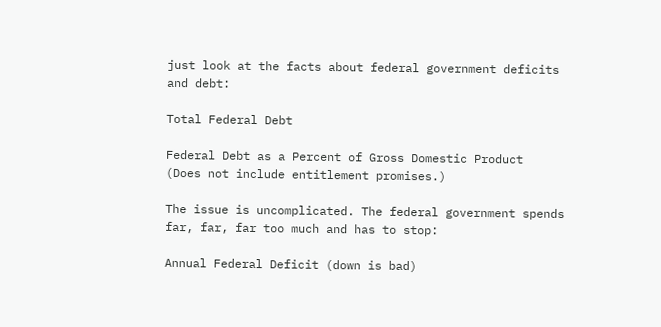just look at the facts about federal government deficits and debt:

Total Federal Debt

Federal Debt as a Percent of Gross Domestic Product
(Does not include entitlement promises.)

The issue is uncomplicated. The federal government spends far, far, far too much and has to stop:

Annual Federal Deficit (down is bad)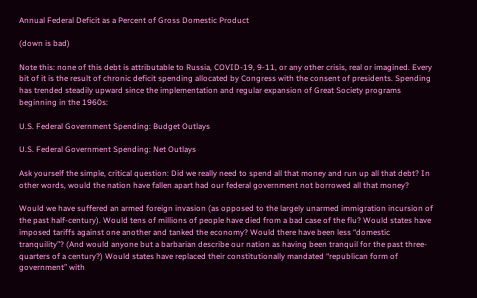Annual Federal Deficit as a Percent of Gross Domestic Product

(down is bad)

Note this: none of this debt is attributable to Russia, COVID-19, 9-11, or any other crisis, real or imagined. Every bit of it is the result of chronic deficit spending allocated by Congress with the consent of presidents. Spending has trended steadily upward since the implementation and regular expansion of Great Society programs beginning in the 1960s:

U.S. Federal Government Spending: Budget Outlays

U.S. Federal Government Spending: Net Outlays

Ask yourself the simple, critical question: Did we really need to spend all that money and run up all that debt? In other words, would the nation have fallen apart had our federal government not borrowed all that money?

Would we have suffered an armed foreign invasion (as opposed to the largely unarmed immigration incursion of the past half-century). Would tens of millions of people have died from a bad case of the flu? Would states have imposed tariffs against one another and tanked the economy? Would there have been less “domestic tranquility”? (And would anyone but a barbarian describe our nation as having been tranquil for the past three-quarters of a century?) Would states have replaced their constitutionally mandated “republican form of government” with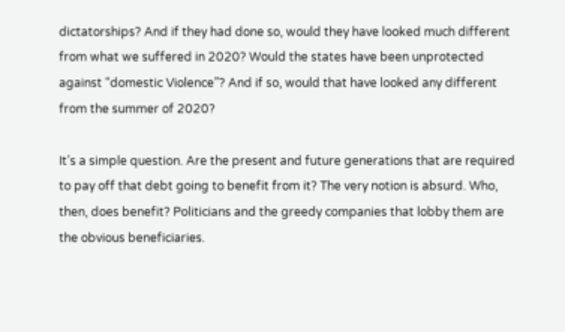dictatorships? And if they had done so, would they have looked much different from what we suffered in 2020? Would the states have been unprotected against “domestic Violence”? And if so, would that have looked any different from the summer of 2020?

It’s a simple question. Are the present and future generations that are required to pay off that debt going to benefit from it? The very notion is absurd. Who, then, does benefit? Politicians and the greedy companies that lobby them are the obvious beneficiaries.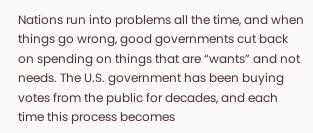Nations run into problems all the time, and when things go wrong, good governments cut back on spending on things that are “wants” and not needs. The U.S. government has been buying votes from the public for decades, and each time this process becomes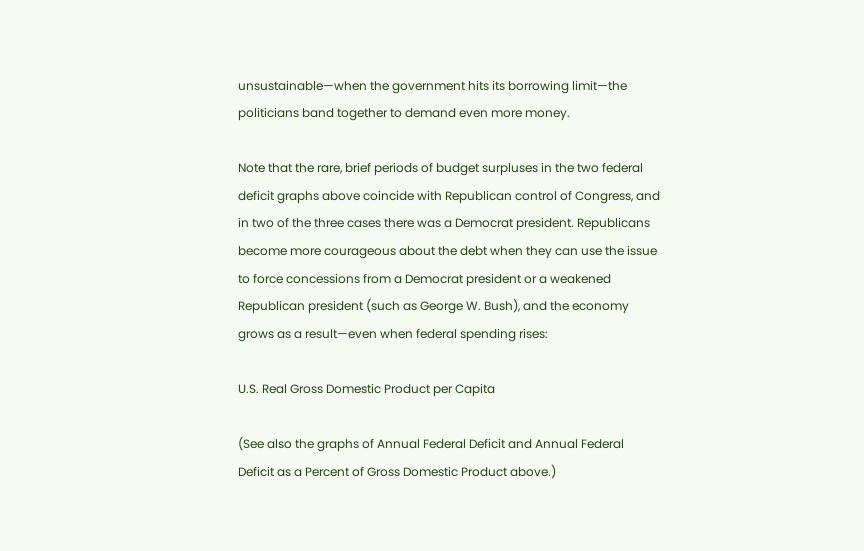unsustainable—when the government hits its borrowing limit—the politicians band together to demand even more money.

Note that the rare, brief periods of budget surpluses in the two federal deficit graphs above coincide with Republican control of Congress, and in two of the three cases there was a Democrat president. Republicans become more courageous about the debt when they can use the issue to force concessions from a Democrat president or a weakened Republican president (such as George W. Bush), and the economy grows as a result—even when federal spending rises:

U.S. Real Gross Domestic Product per Capita

(See also the graphs of Annual Federal Deficit and Annual Federal Deficit as a Percent of Gross Domestic Product above.)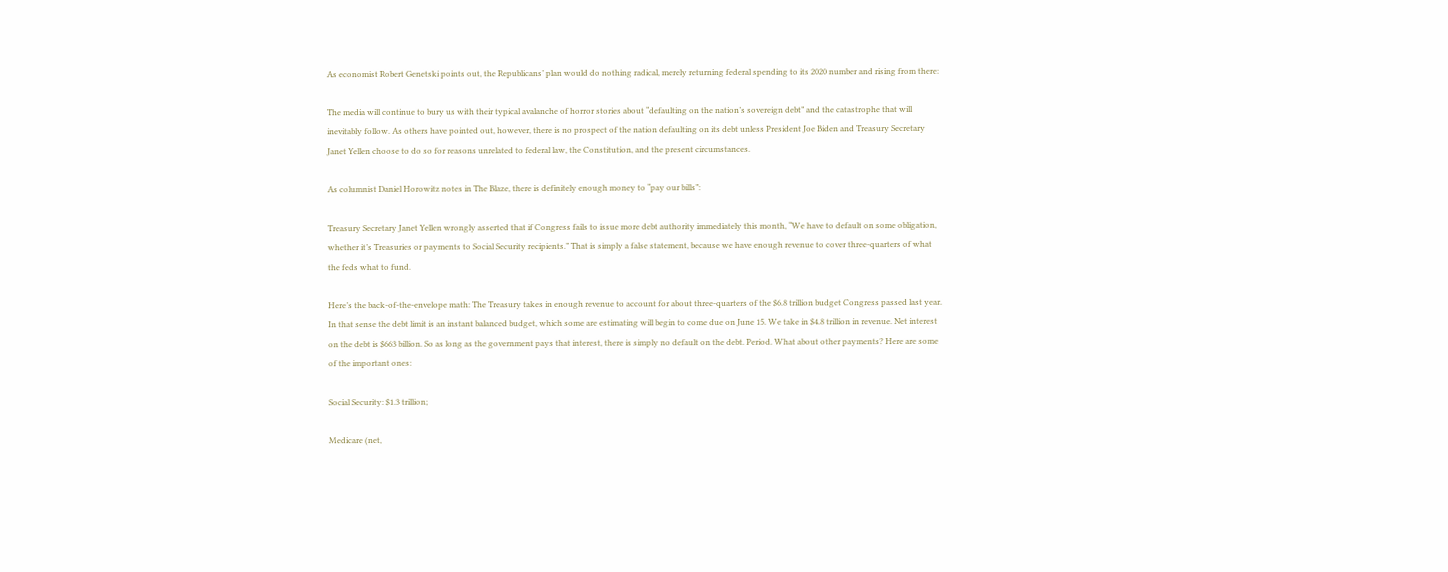As economist Robert Genetski points out, the Republicans’ plan would do nothing radical, merely returning federal spending to its 2020 number and rising from there:

The media will continue to bury us with their typical avalanche of horror stories about “defaulting on the nation’s sovereign debt” and the catastrophe that will inevitably follow. As others have pointed out, however, there is no prospect of the nation defaulting on its debt unless President Joe Biden and Treasury Secretary Janet Yellen choose to do so for reasons unrelated to federal law, the Constitution, and the present circumstances.

As columnist Daniel Horowitz notes in The Blaze, there is definitely enough money to “pay our bills”:

Treasury Secretary Janet Yellen wrongly asserted that if Congress fails to issue more debt authority immediately this month, “We have to default on some obligation, whether it’s Treasuries or payments to Social Security recipients.” That is simply a false statement, because we have enough revenue to cover three-quarters of what the feds what to fund.

Here’s the back-of-the-envelope math: The Treasury takes in enough revenue to account for about three-quarters of the $6.8 trillion budget Congress passed last year. In that sense the debt limit is an instant balanced budget, which some are estimating will begin to come due on June 15. We take in $4.8 trillion in revenue. Net interest on the debt is $663 billion. So as long as the government pays that interest, there is simply no default on the debt. Period. What about other payments? Here are some of the important ones:

Social Security: $1.3 trillion;

Medicare (net,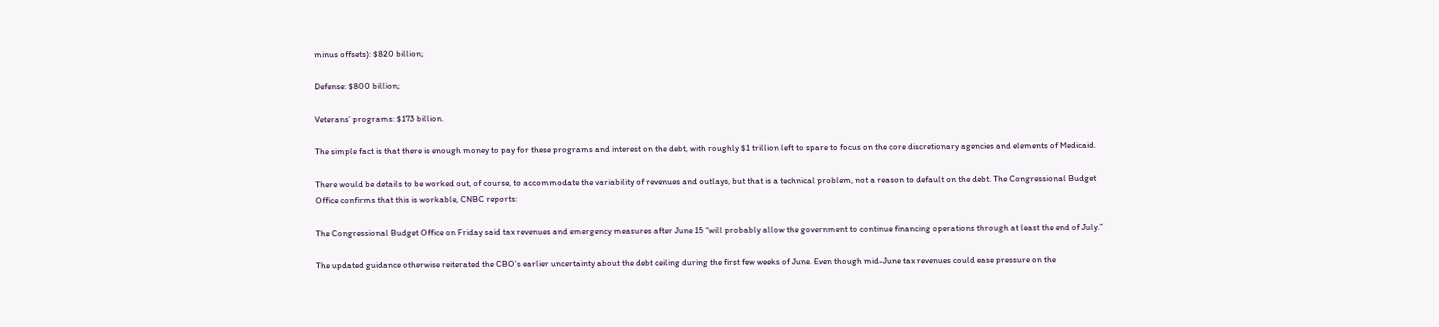minus offsets): $820 billion;

Defense: $800 billion;

Veterans’ programs: $173 billion.

The simple fact is that there is enough money to pay for these programs and interest on the debt, with roughly $1 trillion left to spare to focus on the core discretionary agencies and elements of Medicaid.

There would be details to be worked out, of course, to accommodate the variability of revenues and outlays, but that is a technical problem, not a reason to default on the debt. The Congressional Budget Office confirms that this is workable, CNBC reports:

The Congressional Budget Office on Friday said tax revenues and emergency measures after June 15 “will probably allow the government to continue financing operations through at least the end of July.”

The updated guidance otherwise reiterated the CBO’s earlier uncertainty about the debt ceiling during the first few weeks of June. Even though mid-June tax revenues could ease pressure on the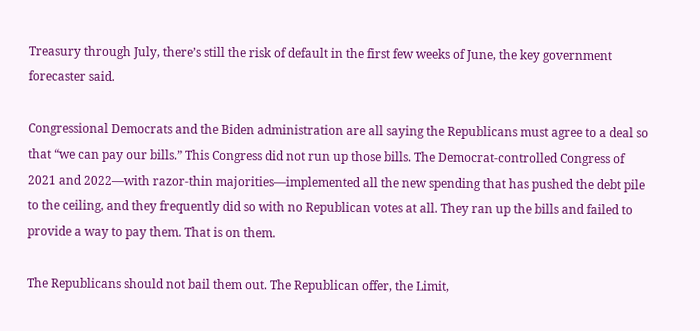Treasury through July, there’s still the risk of default in the first few weeks of June, the key government forecaster said.

Congressional Democrats and the Biden administration are all saying the Republicans must agree to a deal so that “we can pay our bills.” This Congress did not run up those bills. The Democrat-controlled Congress of 2021 and 2022—with razor-thin majorities—implemented all the new spending that has pushed the debt pile to the ceiling, and they frequently did so with no Republican votes at all. They ran up the bills and failed to provide a way to pay them. That is on them.

The Republicans should not bail them out. The Republican offer, the Limit,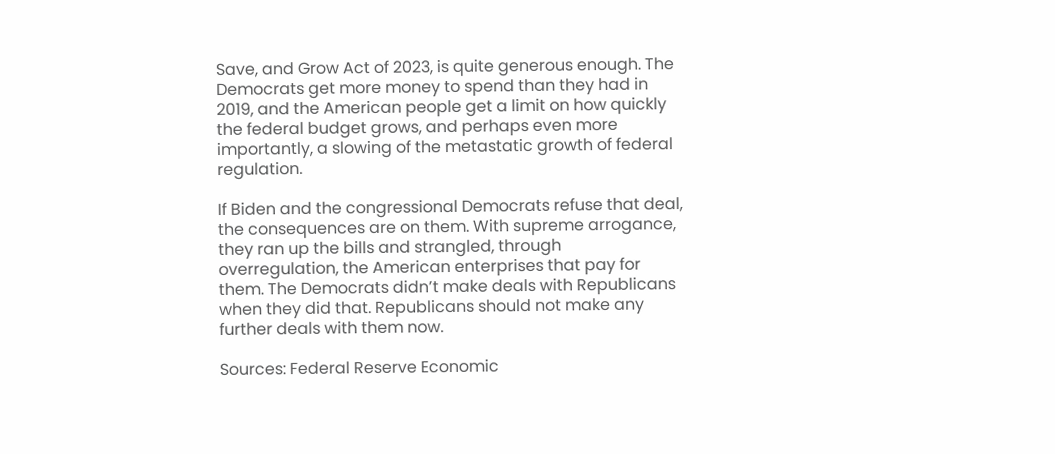Save, and Grow Act of 2023, is quite generous enough. The Democrats get more money to spend than they had in 2019, and the American people get a limit on how quickly the federal budget grows, and perhaps even more importantly, a slowing of the metastatic growth of federal regulation.

If Biden and the congressional Democrats refuse that deal, the consequences are on them. With supreme arrogance, they ran up the bills and strangled, through overregulation, the American enterprises that pay for them. The Democrats didn’t make deals with Republicans when they did that. Republicans should not make any further deals with them now.

Sources: Federal Reserve Economic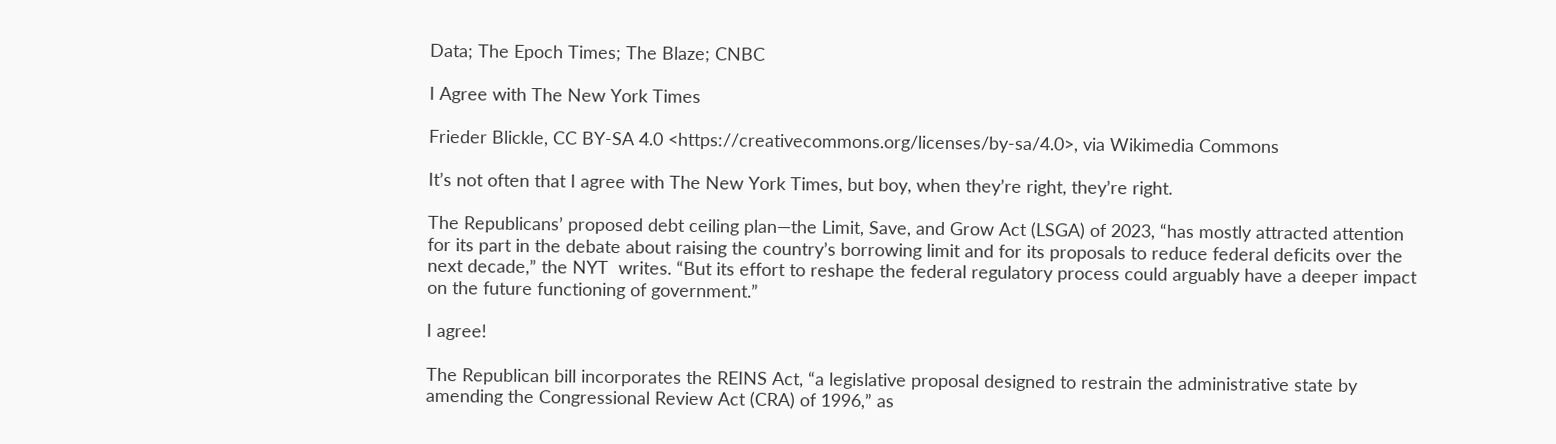Data; The Epoch Times; The Blaze; CNBC

I Agree with The New York Times

Frieder Blickle, CC BY-SA 4.0 <https://creativecommons.org/licenses/by-sa/4.0>, via Wikimedia Commons

It’s not often that I agree with The New York Times, but boy, when they’re right, they’re right.

The Republicans’ proposed debt ceiling plan—the Limit, Save, and Grow Act (LSGA) of 2023, “has mostly attracted attention for its part in the debate about raising the country’s borrowing limit and for its proposals to reduce federal deficits over the next decade,” the NYT  writes. “But its effort to reshape the federal regulatory process could arguably have a deeper impact on the future functioning of government.”

I agree!

The Republican bill incorporates the REINS Act, “a legislative proposal designed to restrain the administrative state by amending the Congressional Review Act (CRA) of 1996,” as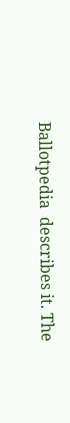Ballotpedia  describes it. The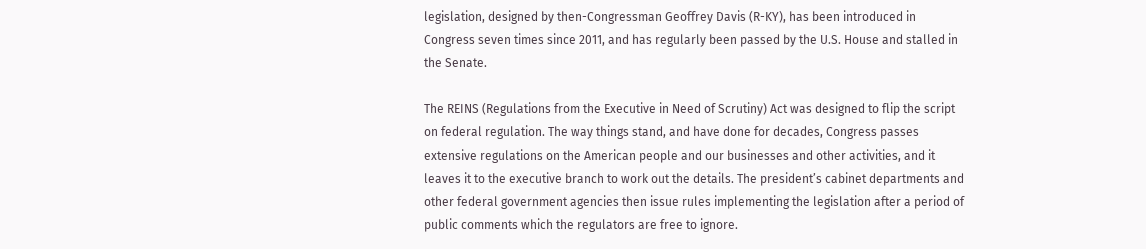legislation, designed by then-Congressman Geoffrey Davis (R-KY), has been introduced in Congress seven times since 2011, and has regularly been passed by the U.S. House and stalled in the Senate.

The REINS (Regulations from the Executive in Need of Scrutiny) Act was designed to flip the script on federal regulation. The way things stand, and have done for decades, Congress passes extensive regulations on the American people and our businesses and other activities, and it leaves it to the executive branch to work out the details. The president’s cabinet departments and other federal government agencies then issue rules implementing the legislation after a period of public comments which the regulators are free to ignore.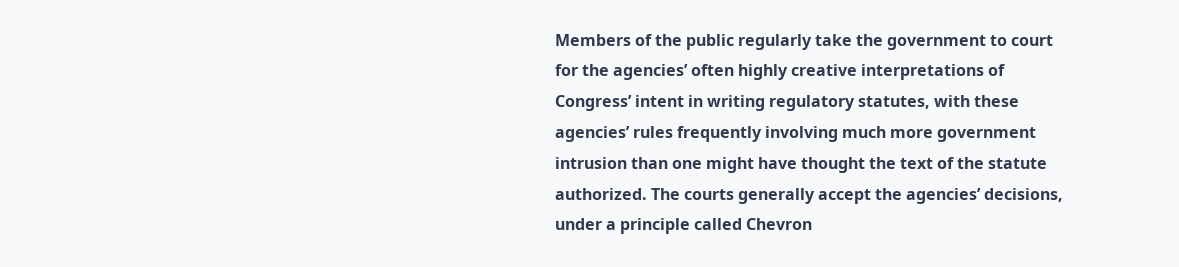Members of the public regularly take the government to court for the agencies’ often highly creative interpretations of Congress’ intent in writing regulatory statutes, with these agencies’ rules frequently involving much more government intrusion than one might have thought the text of the statute authorized. The courts generally accept the agencies’ decisions, under a principle called Chevron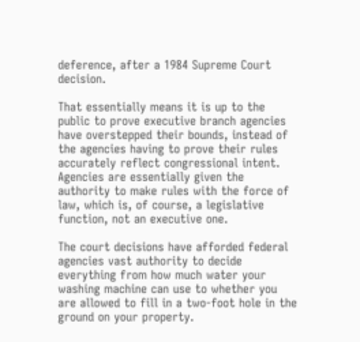deference, after a 1984 Supreme Court decision.

That essentially means it is up to the public to prove executive branch agencies have overstepped their bounds, instead of the agencies having to prove their rules accurately reflect congressional intent. Agencies are essentially given the authority to make rules with the force of law, which is, of course, a legislative function, not an executive one.

The court decisions have afforded federal agencies vast authority to decide everything from how much water your washing machine can use to whether you are allowed to fill in a two-foot hole in the ground on your property.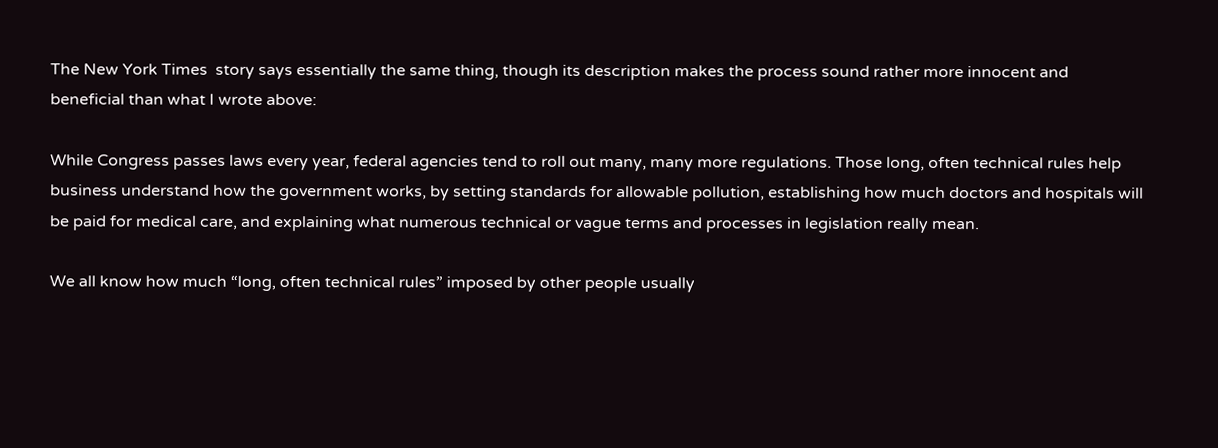The New York Times  story says essentially the same thing, though its description makes the process sound rather more innocent and beneficial than what I wrote above:

While Congress passes laws every year, federal agencies tend to roll out many, many more regulations. Those long, often technical rules help business understand how the government works, by setting standards for allowable pollution, establishing how much doctors and hospitals will be paid for medical care, and explaining what numerous technical or vague terms and processes in legislation really mean.

We all know how much “long, often technical rules” imposed by other people usually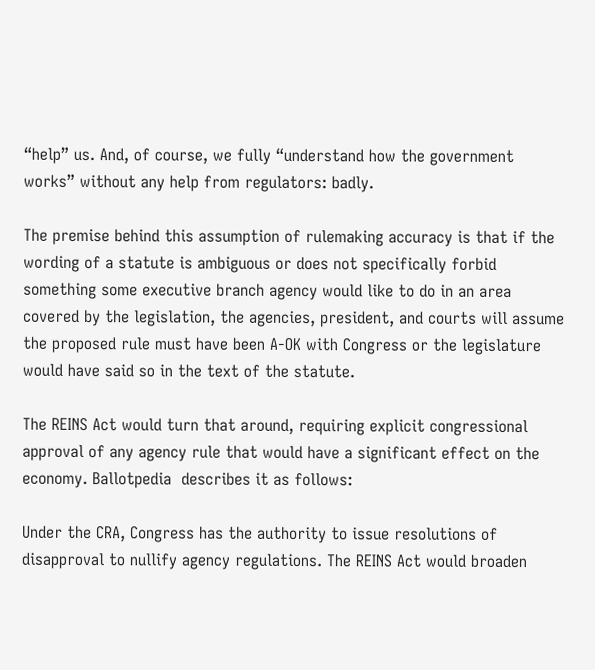“help” us. And, of course, we fully “understand how the government works” without any help from regulators: badly.

The premise behind this assumption of rulemaking accuracy is that if the wording of a statute is ambiguous or does not specifically forbid something some executive branch agency would like to do in an area covered by the legislation, the agencies, president, and courts will assume the proposed rule must have been A-OK with Congress or the legislature would have said so in the text of the statute.

The REINS Act would turn that around, requiring explicit congressional approval of any agency rule that would have a significant effect on the economy. Ballotpedia  describes it as follows:

Under the CRA, Congress has the authority to issue resolutions of disapproval to nullify agency regulations. The REINS Act would broaden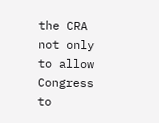the CRA not only to allow Congress to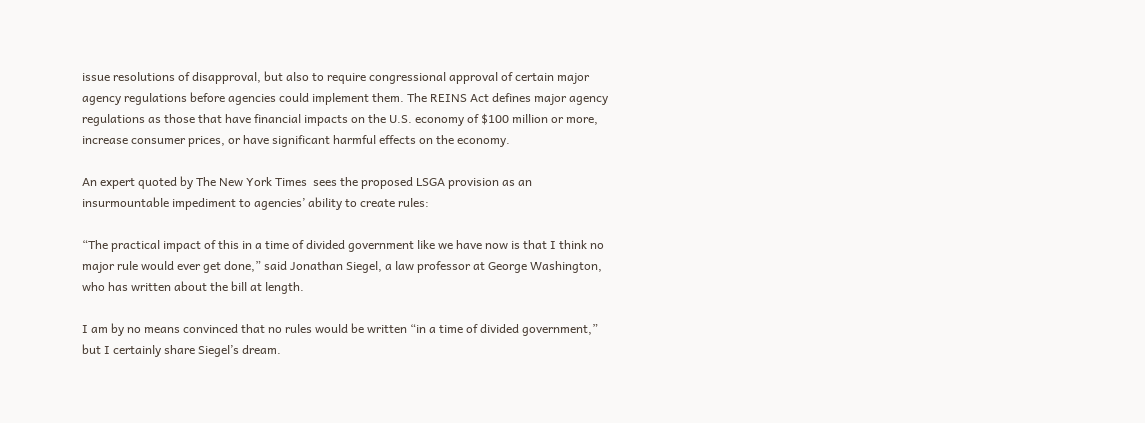issue resolutions of disapproval, but also to require congressional approval of certain major agency regulations before agencies could implement them. The REINS Act defines major agency regulations as those that have financial impacts on the U.S. economy of $100 million or more, increase consumer prices, or have significant harmful effects on the economy.

An expert quoted by The New York Times  sees the proposed LSGA provision as an insurmountable impediment to agencies’ ability to create rules:

“The practical impact of this in a time of divided government like we have now is that I think no major rule would ever get done,” said Jonathan Siegel, a law professor at George Washington, who has written about the bill at length.

I am by no means convinced that no rules would be written “in a time of divided government,” but I certainly share Siegel’s dream.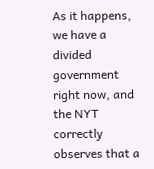As it happens, we have a divided government right now, and the NYT  correctly observes that a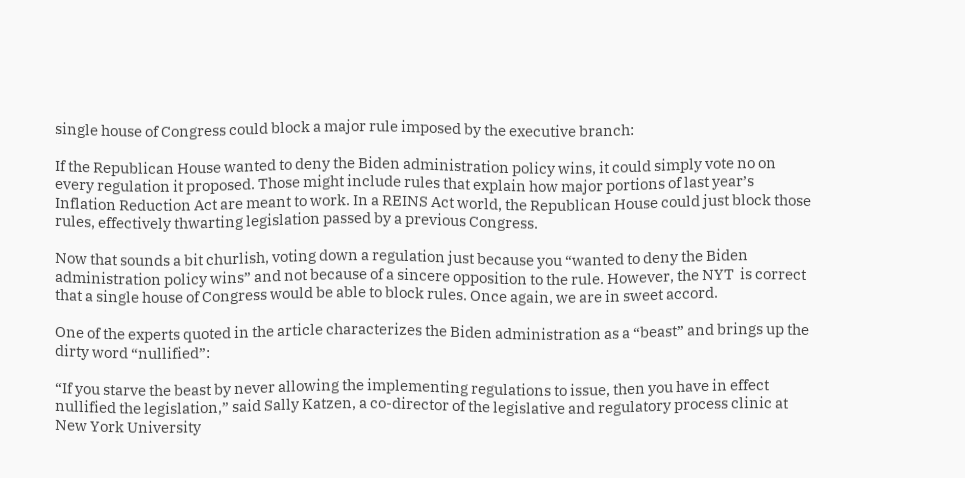single house of Congress could block a major rule imposed by the executive branch:

If the Republican House wanted to deny the Biden administration policy wins, it could simply vote no on every regulation it proposed. Those might include rules that explain how major portions of last year’s Inflation Reduction Act are meant to work. In a REINS Act world, the Republican House could just block those rules, effectively thwarting legislation passed by a previous Congress.

Now that sounds a bit churlish, voting down a regulation just because you “wanted to deny the Biden administration policy wins” and not because of a sincere opposition to the rule. However, the NYT  is correct that a single house of Congress would be able to block rules. Once again, we are in sweet accord.

One of the experts quoted in the article characterizes the Biden administration as a “beast” and brings up the dirty word “nullified”:

“If you starve the beast by never allowing the implementing regulations to issue, then you have in effect nullified the legislation,” said Sally Katzen, a co-director of the legislative and regulatory process clinic at New York University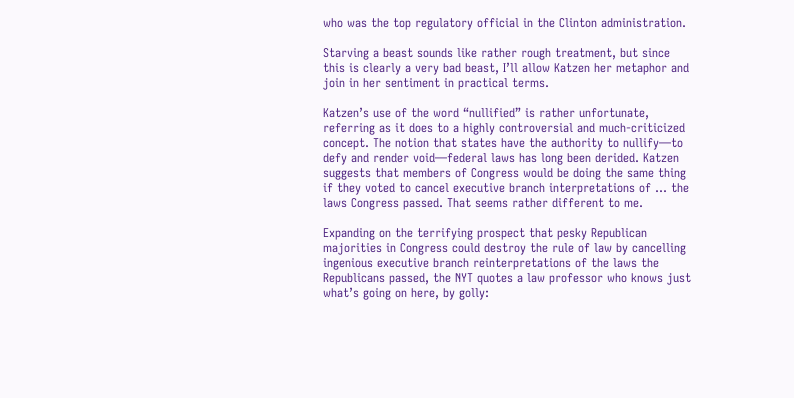who was the top regulatory official in the Clinton administration.

Starving a beast sounds like rather rough treatment, but since this is clearly a very bad beast, I’ll allow Katzen her metaphor and join in her sentiment in practical terms.

Katzen’s use of the word “nullified” is rather unfortunate, referring as it does to a highly controversial and much-criticized concept. The notion that states have the authority to nullify—to defy and render void—federal laws has long been derided. Katzen suggests that members of Congress would be doing the same thing if they voted to cancel executive branch interpretations of … the laws Congress passed. That seems rather different to me.

Expanding on the terrifying prospect that pesky Republican majorities in Congress could destroy the rule of law by cancelling ingenious executive branch reinterpretations of the laws the Republicans passed, the NYT quotes a law professor who knows just what’s going on here, by golly: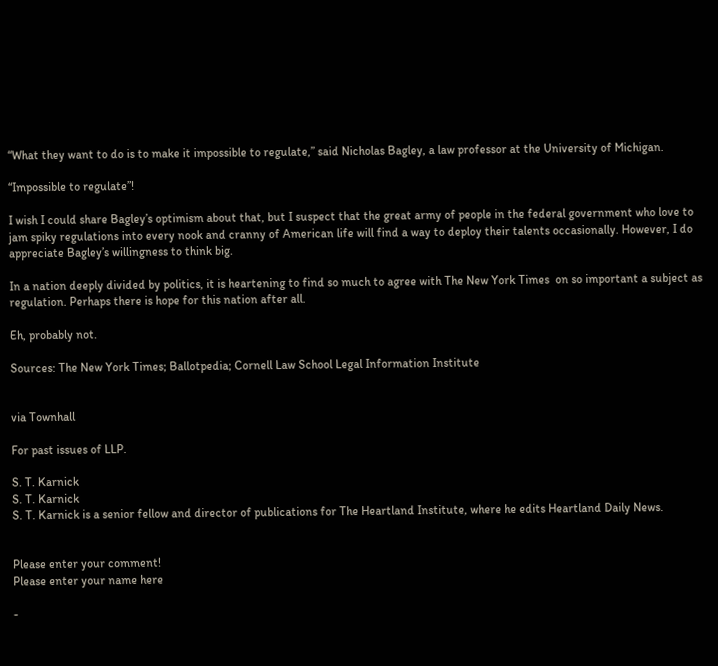“What they want to do is to make it impossible to regulate,” said Nicholas Bagley, a law professor at the University of Michigan.

“Impossible to regulate”!

I wish I could share Bagley’s optimism about that, but I suspect that the great army of people in the federal government who love to jam spiky regulations into every nook and cranny of American life will find a way to deploy their talents occasionally. However, I do appreciate Bagley’s willingness to think big.

In a nation deeply divided by politics, it is heartening to find so much to agree with The New York Times  on so important a subject as regulation. Perhaps there is hope for this nation after all.

Eh, probably not.

Sources: The New York Times; Ballotpedia; Cornell Law School Legal Information Institute


via Townhall

For past issues of LLP.

S. T. Karnick
S. T. Karnick
S. T. Karnick is a senior fellow and director of publications for The Heartland Institute, where he edits Heartland Daily News.


Please enter your comment!
Please enter your name here

-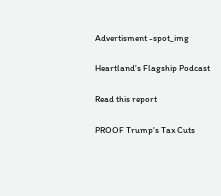Advertisment -spot_img

Heartland's Flagship Podcast

Read this report

PROOF Trump's Tax Cuts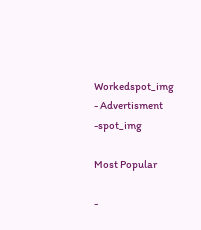Workedspot_img
- Advertisment -spot_img

Most Popular

-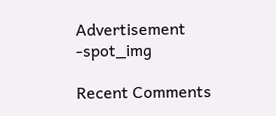Advertisement -spot_img

Recent Comments